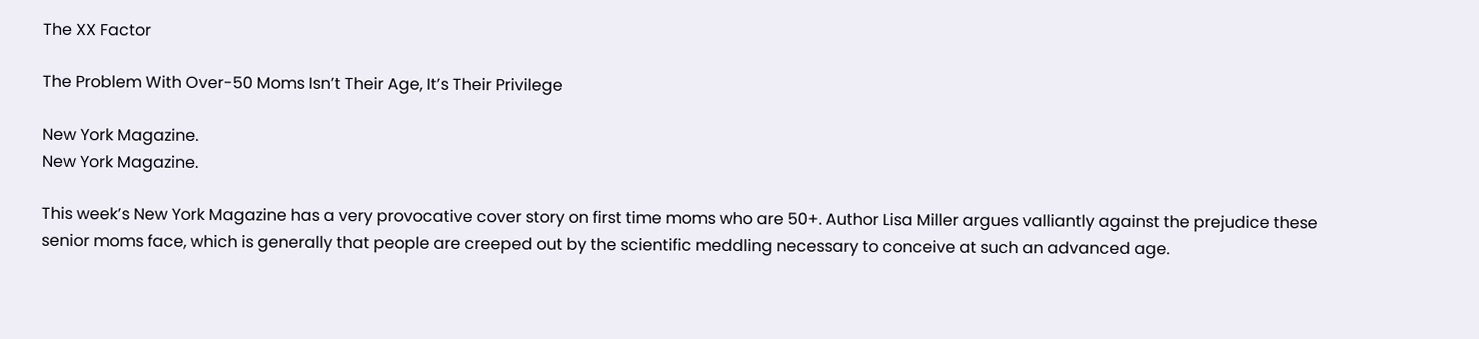The XX Factor

The Problem With Over-50 Moms Isn’t Their Age, It’s Their Privilege

New York Magazine.
New York Magazine.

This week’s New York Magazine has a very provocative cover story on first time moms who are 50+. Author Lisa Miller argues valliantly against the prejudice these senior moms face, which is generally that people are creeped out by the scientific meddling necessary to conceive at such an advanced age.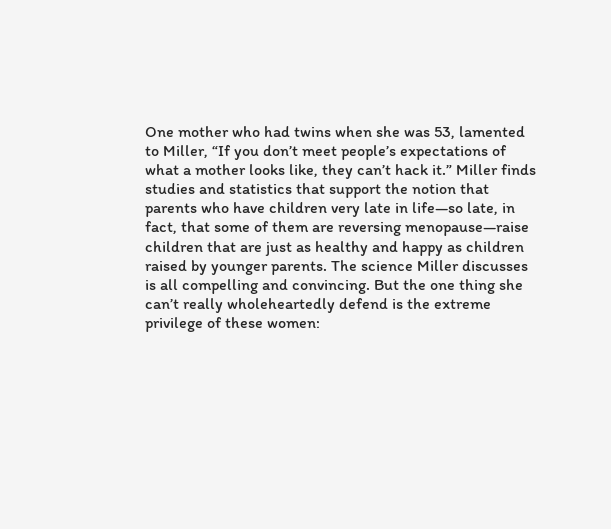One mother who had twins when she was 53, lamented to Miller, “If you don’t meet people’s expectations of what a mother looks like, they can’t hack it.” Miller finds studies and statistics that support the notion that parents who have children very late in life—so late, in fact, that some of them are reversing menopause—raise children that are just as healthy and happy as children raised by younger parents. The science Miller discusses is all compelling and convincing. But the one thing she can’t really wholeheartedly defend is the extreme privilege of these women: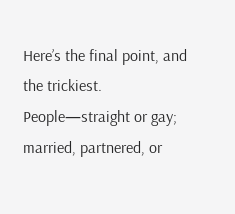Here’s the final point, and the trickiest. People—straight or gay; married, partnered, or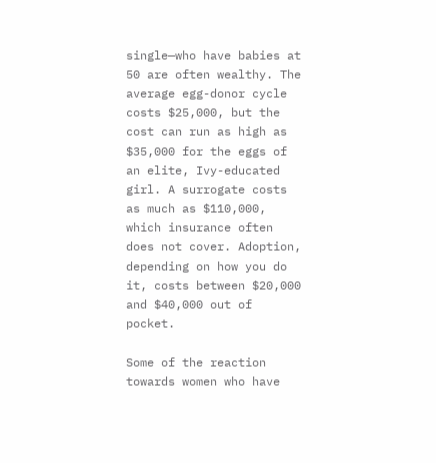single—who have babies at 50 are often wealthy. The average egg-donor cycle costs $25,000, but the cost can run as high as $35,000 for the eggs of an elite, Ivy-educated girl. A surrogate costs as much as $110,000, which insurance often does not cover. Adoption, depending on how you do it, costs between $20,000 and $40,000 out of pocket.

Some of the reaction towards women who have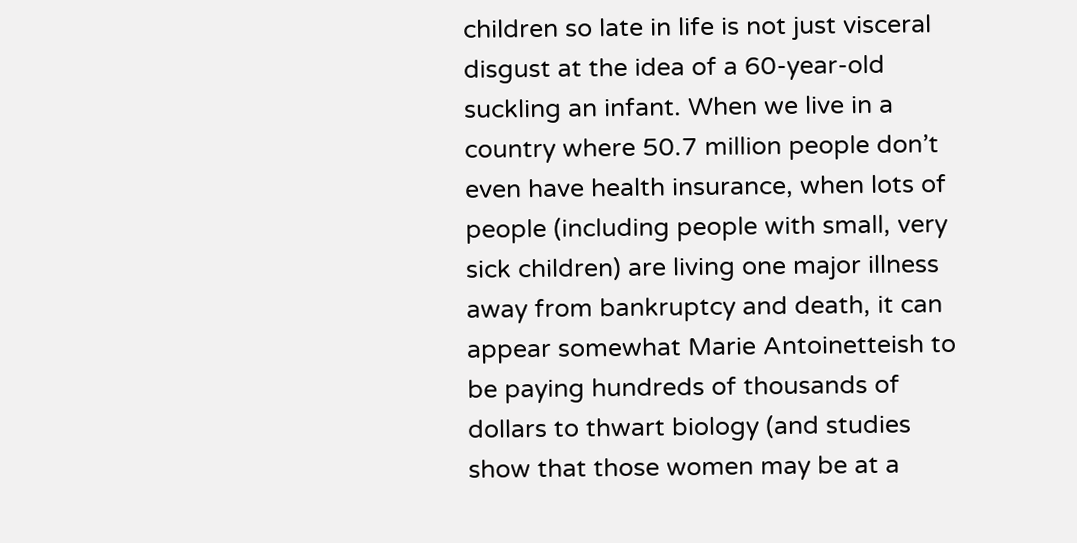children so late in life is not just visceral disgust at the idea of a 60-year-old suckling an infant. When we live in a country where 50.7 million people don’t even have health insurance, when lots of people (including people with small, very sick children) are living one major illness away from bankruptcy and death, it can appear somewhat Marie Antoinetteish to be paying hundreds of thousands of dollars to thwart biology (and studies show that those women may be at a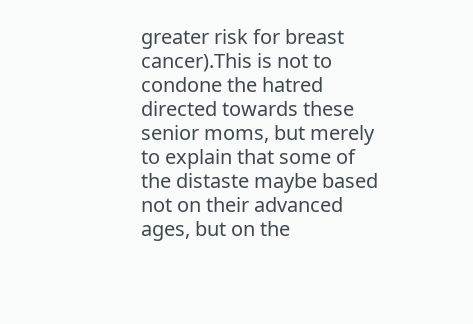greater risk for breast cancer).This is not to condone the hatred directed towards these senior moms, but merely to explain that some of the distaste maybe based not on their advanced ages, but on the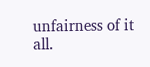unfairness of it all.